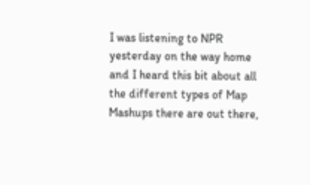I was listening to NPR yesterday on the way home and I heard this bit about all the different types of Map Mashups there are out there,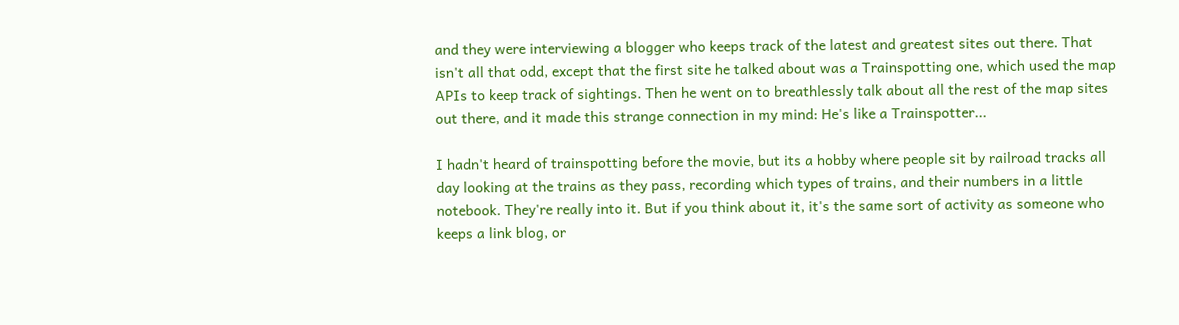and they were interviewing a blogger who keeps track of the latest and greatest sites out there. That isn't all that odd, except that the first site he talked about was a Trainspotting one, which used the map APIs to keep track of sightings. Then he went on to breathlessly talk about all the rest of the map sites out there, and it made this strange connection in my mind: He's like a Trainspotter...

I hadn't heard of trainspotting before the movie, but its a hobby where people sit by railroad tracks all day looking at the trains as they pass, recording which types of trains, and their numbers in a little notebook. They're really into it. But if you think about it, it's the same sort of activity as someone who keeps a link blog, or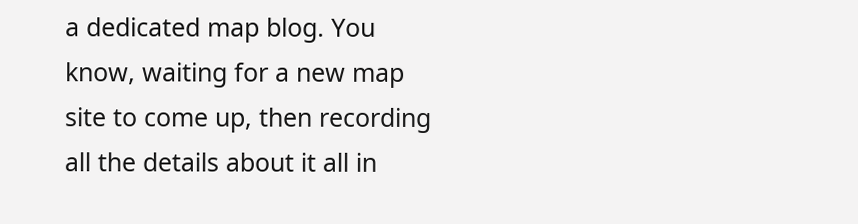a dedicated map blog. You know, waiting for a new map site to come up, then recording all the details about it all in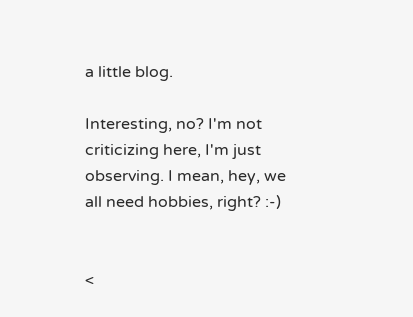a little blog.

Interesting, no? I'm not criticizing here, I'm just observing. I mean, hey, we all need hobbies, right? :-)


<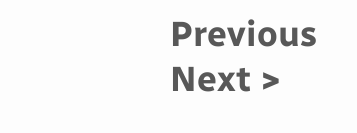Previous         Next >